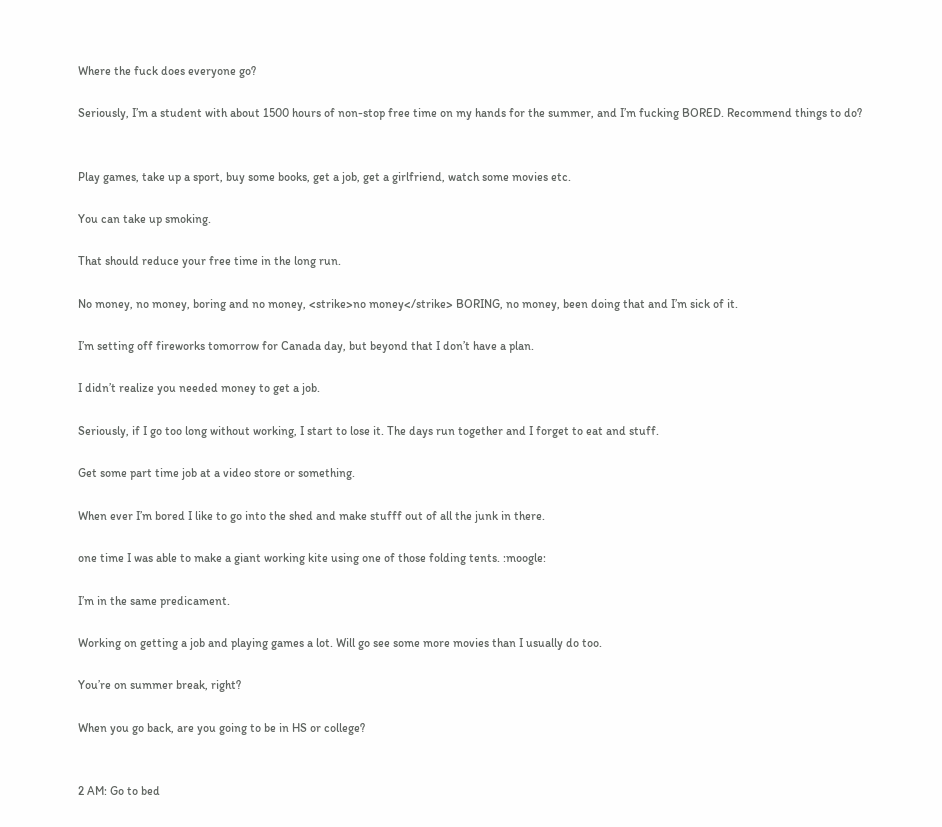Where the fuck does everyone go?

Seriously, I’m a student with about 1500 hours of non-stop free time on my hands for the summer, and I’m fucking BORED. Recommend things to do?


Play games, take up a sport, buy some books, get a job, get a girlfriend, watch some movies etc.

You can take up smoking.

That should reduce your free time in the long run.

No money, no money, boring and no money, <strike>no money</strike> BORING, no money, been doing that and I’m sick of it.

I’m setting off fireworks tomorrow for Canada day, but beyond that I don’t have a plan.

I didn’t realize you needed money to get a job.

Seriously, if I go too long without working, I start to lose it. The days run together and I forget to eat and stuff.

Get some part time job at a video store or something.

When ever I’m bored I like to go into the shed and make stufff out of all the junk in there.

one time I was able to make a giant working kite using one of those folding tents. :moogle:

I’m in the same predicament.

Working on getting a job and playing games a lot. Will go see some more movies than I usually do too.

You’re on summer break, right?

When you go back, are you going to be in HS or college?


2 AM: Go to bed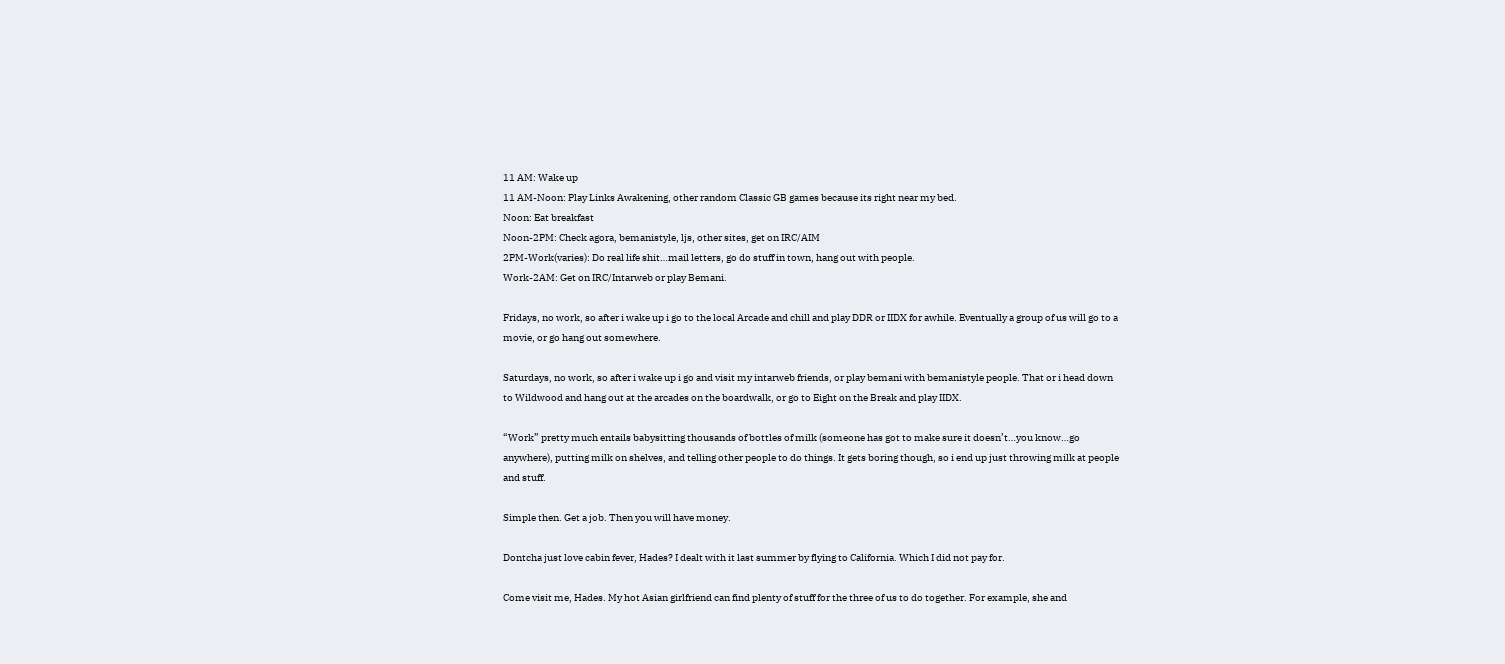11 AM: Wake up
11 AM-Noon: Play Links Awakening, other random Classic GB games because its right near my bed.
Noon: Eat breakfast
Noon-2PM: Check agora, bemanistyle, ljs, other sites, get on IRC/AIM
2PM-Work(varies): Do real life shit…mail letters, go do stuff in town, hang out with people.
Work-2AM: Get on IRC/Intarweb or play Bemani.

Fridays, no work, so after i wake up i go to the local Arcade and chill and play DDR or IIDX for awhile. Eventually a group of us will go to a movie, or go hang out somewhere.

Saturdays, no work, so after i wake up i go and visit my intarweb friends, or play bemani with bemanistyle people. That or i head down to Wildwood and hang out at the arcades on the boardwalk, or go to Eight on the Break and play IIDX.

“Work” pretty much entails babysitting thousands of bottles of milk (someone has got to make sure it doesn’t…you know…go anywhere), putting milk on shelves, and telling other people to do things. It gets boring though, so i end up just throwing milk at people and stuff.

Simple then. Get a job. Then you will have money.

Dontcha just love cabin fever, Hades? I dealt with it last summer by flying to California. Which I did not pay for.

Come visit me, Hades. My hot Asian girlfriend can find plenty of stuff for the three of us to do together. For example, she and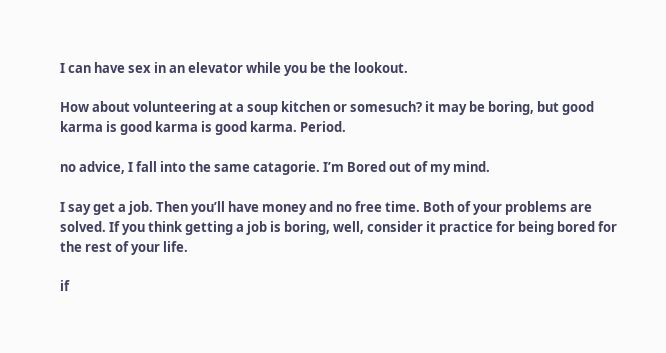I can have sex in an elevator while you be the lookout.

How about volunteering at a soup kitchen or somesuch? it may be boring, but good karma is good karma is good karma. Period.

no advice, I fall into the same catagorie. I’m Bored out of my mind.

I say get a job. Then you’ll have money and no free time. Both of your problems are solved. If you think getting a job is boring, well, consider it practice for being bored for the rest of your life.

if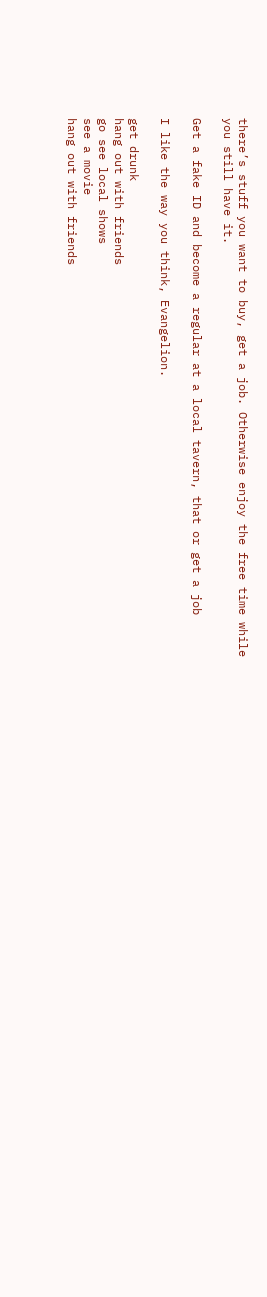there’s stuff you want to buy, get a job. Otherwise enjoy the free time while you still have it.

Get a fake ID and become a regular at a local tavern, that or get a job

I like the way you think, Evangelion.

get drunk
hang out with friends
go see local shows
see a movie
hang out with friends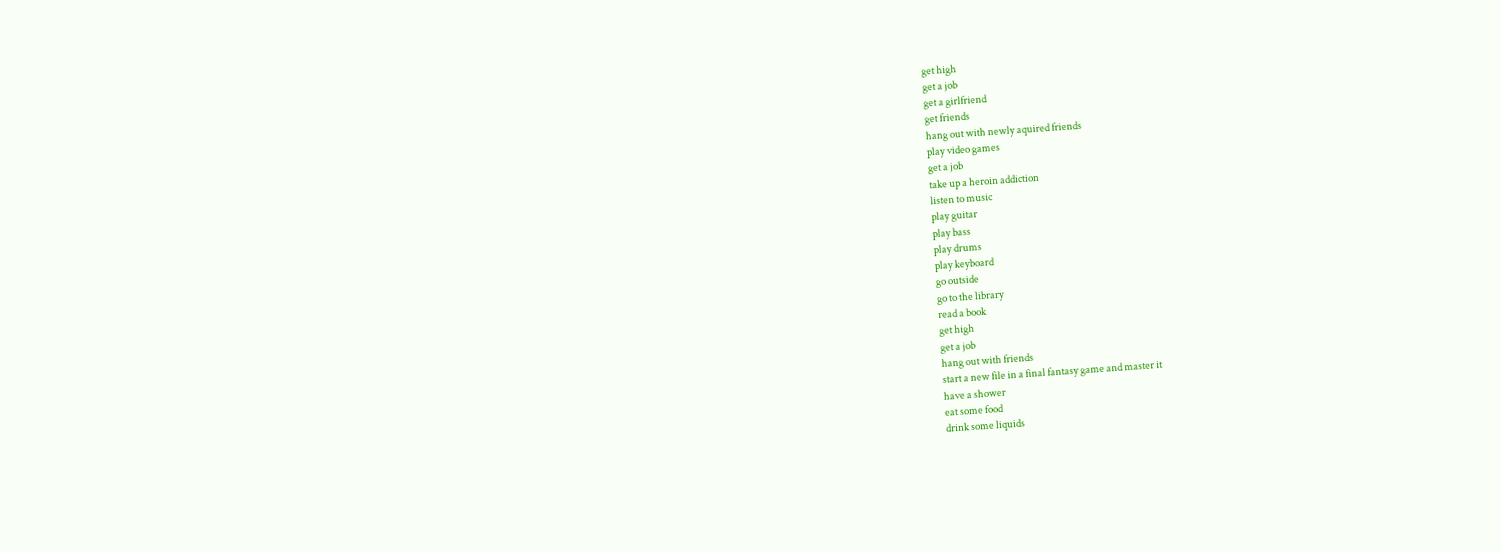get high
get a job
get a girlfriend
get friends
hang out with newly aquired friends
play video games
get a job
take up a heroin addiction
listen to music
play guitar
play bass
play drums
play keyboard
go outside
go to the library
read a book
get high
get a job
hang out with friends
start a new file in a final fantasy game and master it
have a shower
eat some food
drink some liquids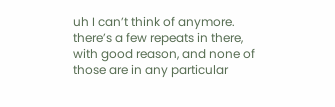uh I can’t think of anymore. there’s a few repeats in there, with good reason, and none of those are in any particular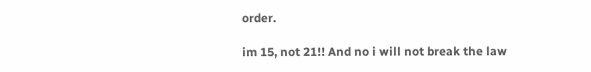order.

im 15, not 21!! And no i will not break the law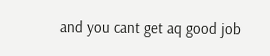and you cant get aq good job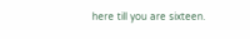here till you are sixteen.